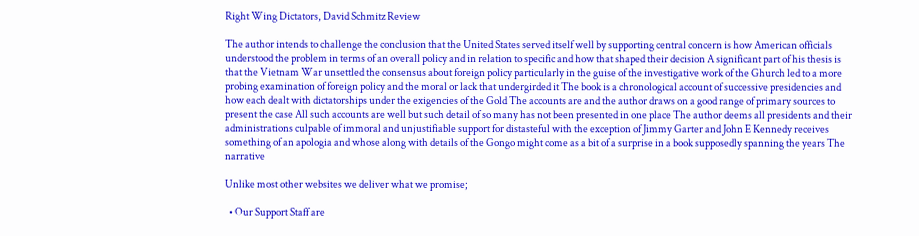Right Wing Dictators, David Schmitz Review

The author intends to challenge the conclusion that the United States served itself well by supporting central concern is how American officials understood the problem in terms of an overall policy and in relation to specific and how that shaped their decision A significant part of his thesis is that the Vietnam War unsettled the consensus about foreign policy particularly in the guise of the investigative work of the Ghurch led to a more probing examination of foreign policy and the moral or lack that undergirded it The book is a chronological account of successive presidencies and how each dealt with dictatorships under the exigencies of the Gold The accounts are and the author draws on a good range of primary sources to present the case All such accounts are well but such detail of so many has not been presented in one place The author deems all presidents and their administrations culpable of immoral and unjustifiable support for distasteful with the exception of Jimmy Garter and John E Kennedy receives something of an apologia and whose along with details of the Gongo might come as a bit of a surprise in a book supposedly spanning the years The narrative

Unlike most other websites we deliver what we promise;

  • Our Support Staff are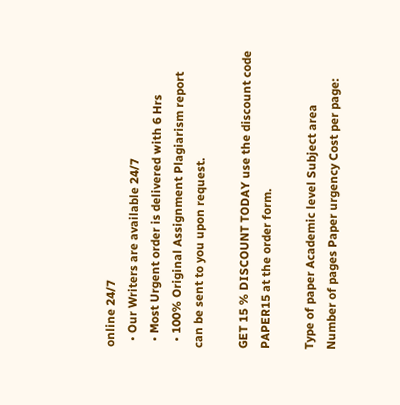online 24/7
  • Our Writers are available 24/7
  • Most Urgent order is delivered with 6 Hrs
  • 100% Original Assignment Plagiarism report can be sent to you upon request.

GET 15 % DISCOUNT TODAY use the discount code PAPER15 at the order form.

Type of paper Academic level Subject area
Number of pages Paper urgency Cost per page: